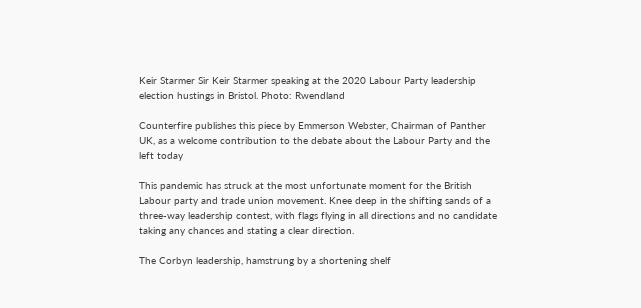Keir Starmer Sir Keir Starmer speaking at the 2020 Labour Party leadership election hustings in Bristol. Photo: Rwendland

Counterfire publishes this piece by Emmerson Webster, Chairman of Panther UK, as a welcome contribution to the debate about the Labour Party and the left today

This pandemic has struck at the most unfortunate moment for the British Labour party and trade union movement. Knee deep in the shifting sands of a three-way leadership contest, with flags flying in all directions and no candidate taking any chances and stating a clear direction.

The Corbyn leadership, hamstrung by a shortening shelf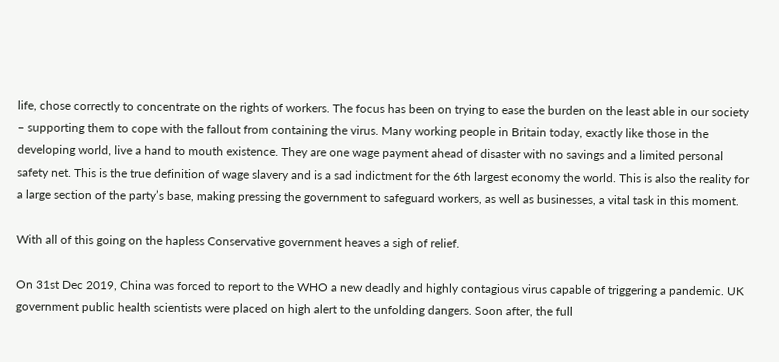life, chose correctly to concentrate on the rights of workers. The focus has been on trying to ease the burden on the least able in our society – supporting them to cope with the fallout from containing the virus. Many working people in Britain today, exactly like those in the developing world, live a hand to mouth existence. They are one wage payment ahead of disaster with no savings and a limited personal safety net. This is the true definition of wage slavery and is a sad indictment for the 6th largest economy the world. This is also the reality for a large section of the party’s base, making pressing the government to safeguard workers, as well as businesses, a vital task in this moment.

With all of this going on the hapless Conservative government heaves a sigh of relief.

On 31st Dec 2019, China was forced to report to the WHO a new deadly and highly contagious virus capable of triggering a pandemic. UK government public health scientists were placed on high alert to the unfolding dangers. Soon after, the full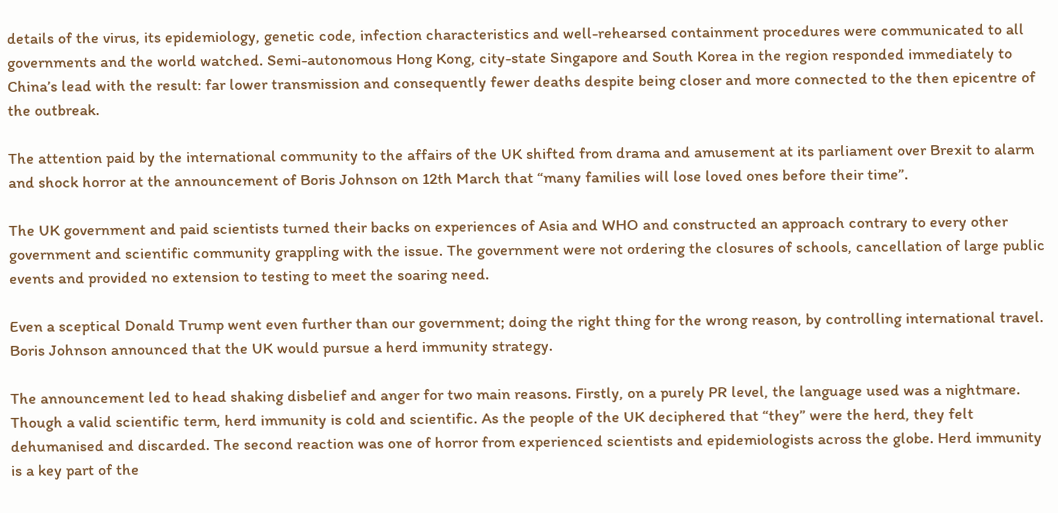details of the virus, its epidemiology, genetic code, infection characteristics and well-rehearsed containment procedures were communicated to all governments and the world watched. Semi-autonomous Hong Kong, city-state Singapore and South Korea in the region responded immediately to China’s lead with the result: far lower transmission and consequently fewer deaths despite being closer and more connected to the then epicentre of the outbreak.

The attention paid by the international community to the affairs of the UK shifted from drama and amusement at its parliament over Brexit to alarm and shock horror at the announcement of Boris Johnson on 12th March that “many families will lose loved ones before their time”.

The UK government and paid scientists turned their backs on experiences of Asia and WHO and constructed an approach contrary to every other government and scientific community grappling with the issue. The government were not ordering the closures of schools, cancellation of large public events and provided no extension to testing to meet the soaring need.

Even a sceptical Donald Trump went even further than our government; doing the right thing for the wrong reason, by controlling international travel. Boris Johnson announced that the UK would pursue a herd immunity strategy.

The announcement led to head shaking disbelief and anger for two main reasons. Firstly, on a purely PR level, the language used was a nightmare. Though a valid scientific term, herd immunity is cold and scientific. As the people of the UK deciphered that “they” were the herd, they felt dehumanised and discarded. The second reaction was one of horror from experienced scientists and epidemiologists across the globe. Herd immunity is a key part of the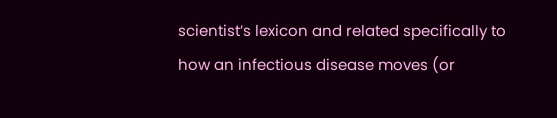scientist’s lexicon and related specifically to how an infectious disease moves (or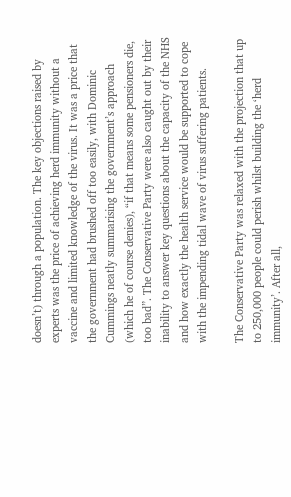doesn’t) through a population. The key objections raised by experts was the price of achieving herd immunity without a vaccine and limited knowledge of the virus. It was a price that the government had brushed off too easily, with Dominic Cummings neatly summarising the government’s approach (which he of course denies), “if that means some pensioners die, too bad”. The Conservative Party were also caught out by their inability to answer key questions about the capacity of the NHS and how exactly the health service would be supported to cope with the impending tidal wave of virus suffering patients.

The Conservative Party was relaxed with the projection that up to 250,000 people could perish whilst building the ‘herd immunity’. After all,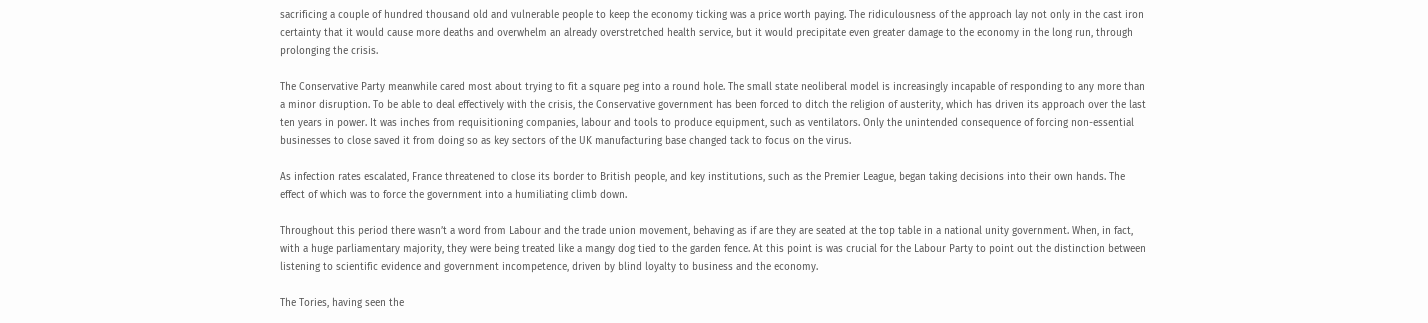sacrificing a couple of hundred thousand old and vulnerable people to keep the economy ticking was a price worth paying. The ridiculousness of the approach lay not only in the cast iron certainty that it would cause more deaths and overwhelm an already overstretched health service, but it would precipitate even greater damage to the economy in the long run, through prolonging the crisis.

The Conservative Party meanwhile cared most about trying to fit a square peg into a round hole. The small state neoliberal model is increasingly incapable of responding to any more than a minor disruption. To be able to deal effectively with the crisis, the Conservative government has been forced to ditch the religion of austerity, which has driven its approach over the last ten years in power. It was inches from requisitioning companies, labour and tools to produce equipment, such as ventilators. Only the unintended consequence of forcing non-essential businesses to close saved it from doing so as key sectors of the UK manufacturing base changed tack to focus on the virus.

As infection rates escalated, France threatened to close its border to British people, and key institutions, such as the Premier League, began taking decisions into their own hands. The effect of which was to force the government into a humiliating climb down.

Throughout this period there wasn’t a word from Labour and the trade union movement, behaving as if are they are seated at the top table in a national unity government. When, in fact, with a huge parliamentary majority, they were being treated like a mangy dog tied to the garden fence. At this point is was crucial for the Labour Party to point out the distinction between listening to scientific evidence and government incompetence, driven by blind loyalty to business and the economy.

The Tories, having seen the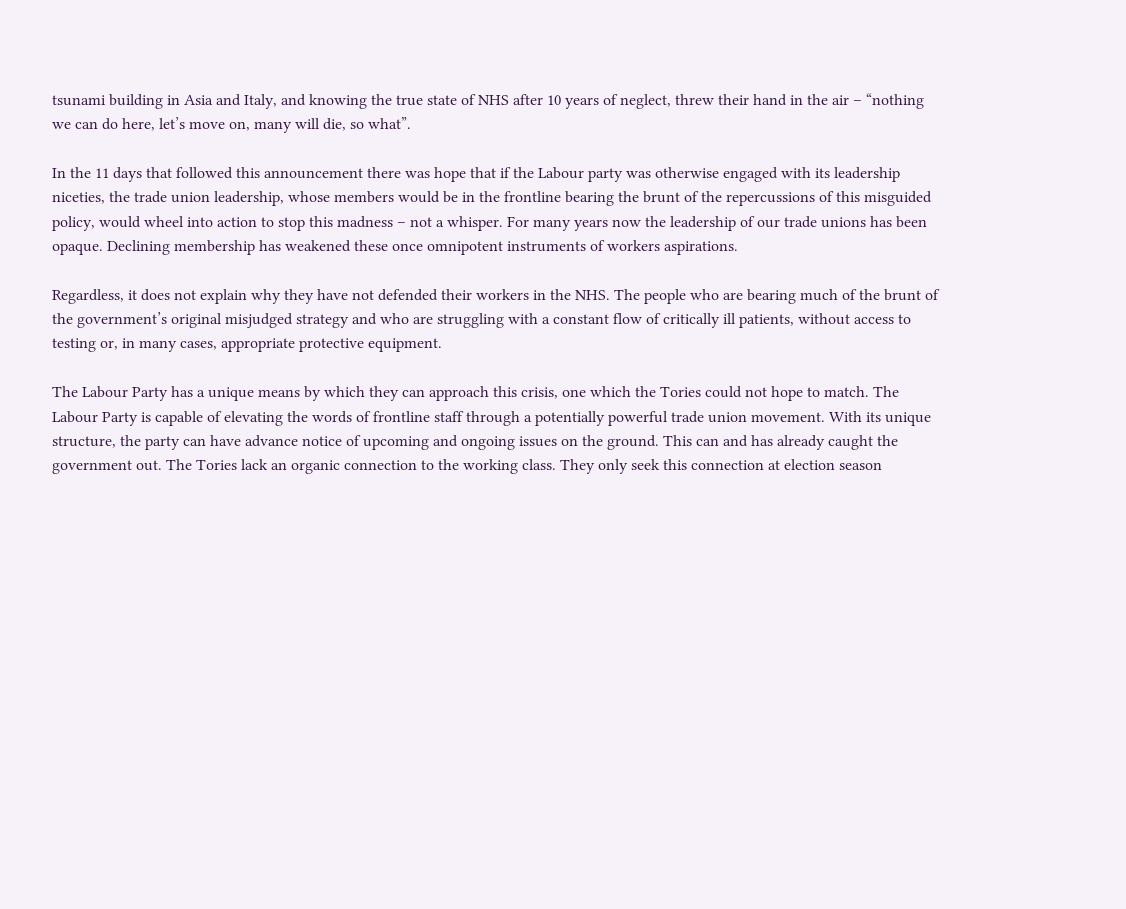tsunami building in Asia and Italy, and knowing the true state of NHS after 10 years of neglect, threw their hand in the air – “nothing we can do here, let’s move on, many will die, so what”.

In the 11 days that followed this announcement there was hope that if the Labour party was otherwise engaged with its leadership niceties, the trade union leadership, whose members would be in the frontline bearing the brunt of the repercussions of this misguided policy, would wheel into action to stop this madness – not a whisper. For many years now the leadership of our trade unions has been opaque. Declining membership has weakened these once omnipotent instruments of workers aspirations.

Regardless, it does not explain why they have not defended their workers in the NHS. The people who are bearing much of the brunt of the government’s original misjudged strategy and who are struggling with a constant flow of critically ill patients, without access to testing or, in many cases, appropriate protective equipment.

The Labour Party has a unique means by which they can approach this crisis, one which the Tories could not hope to match. The Labour Party is capable of elevating the words of frontline staff through a potentially powerful trade union movement. With its unique structure, the party can have advance notice of upcoming and ongoing issues on the ground. This can and has already caught the government out. The Tories lack an organic connection to the working class. They only seek this connection at election season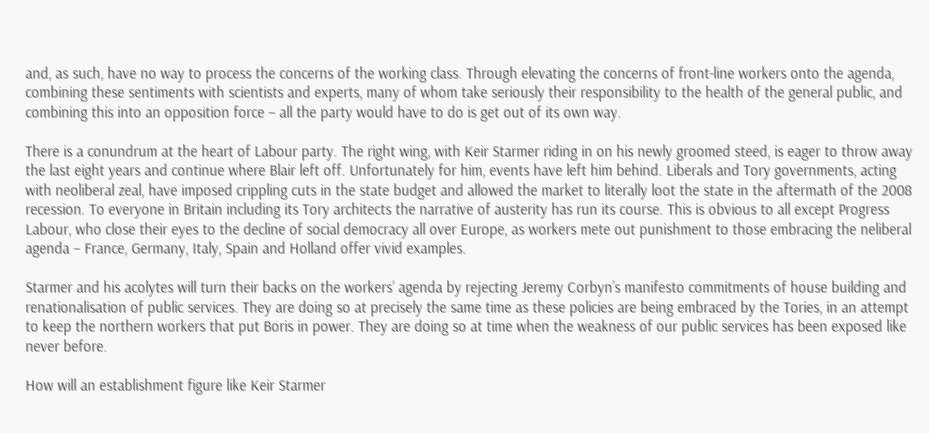and, as such, have no way to process the concerns of the working class. Through elevating the concerns of front-line workers onto the agenda, combining these sentiments with scientists and experts, many of whom take seriously their responsibility to the health of the general public, and combining this into an opposition force – all the party would have to do is get out of its own way.

There is a conundrum at the heart of Labour party. The right wing, with Keir Starmer riding in on his newly groomed steed, is eager to throw away the last eight years and continue where Blair left off. Unfortunately for him, events have left him behind. Liberals and Tory governments, acting with neoliberal zeal, have imposed crippling cuts in the state budget and allowed the market to literally loot the state in the aftermath of the 2008 recession. To everyone in Britain including its Tory architects the narrative of austerity has run its course. This is obvious to all except Progress Labour, who close their eyes to the decline of social democracy all over Europe, as workers mete out punishment to those embracing the neliberal agenda – France, Germany, Italy, Spain and Holland offer vivid examples.

Starmer and his acolytes will turn their backs on the workers’ agenda by rejecting Jeremy Corbyn’s manifesto commitments of house building and renationalisation of public services. They are doing so at precisely the same time as these policies are being embraced by the Tories, in an attempt to keep the northern workers that put Boris in power. They are doing so at time when the weakness of our public services has been exposed like never before.

How will an establishment figure like Keir Starmer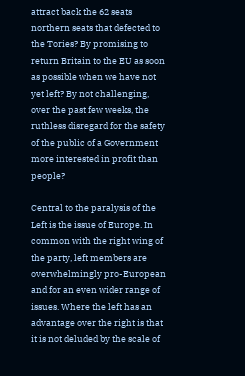attract back the 62 seats northern seats that defected to the Tories? By promising to return Britain to the EU as soon as possible when we have not yet left? By not challenging, over the past few weeks, the ruthless disregard for the safety of the public of a Government more interested in profit than people?

Central to the paralysis of the Left is the issue of Europe. In common with the right wing of the party, left members are overwhelmingly pro-European and for an even wider range of issues. Where the left has an advantage over the right is that it is not deluded by the scale of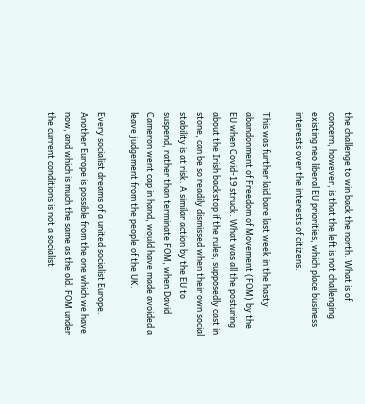the challenge to win back the north. What is of concern, however, is that the left is not challenging existing neo liberal EU priorities, which place business interests over the interests of citizens.

This was further laid bare last week in the hasty abandonment of Freedom of Movement (FOM) by the EU when Covid-19 struck. What was all the posturing about the Irish backstop if the rules, supposedly cast in stone, can be so readily dismissed when their own social stability is at risk. A similar action by the EU to suspend, rather than terminate FOM, when David Cameron went cap in hand, would have made avoided a leave judgement from the people of the UK.

Every socialist dreams of a united socialist Europe. Another Europe is possible from the one which we have now, and which is much the same as the old. FOM under the current conditions is not a socialist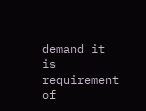demand it is requirement of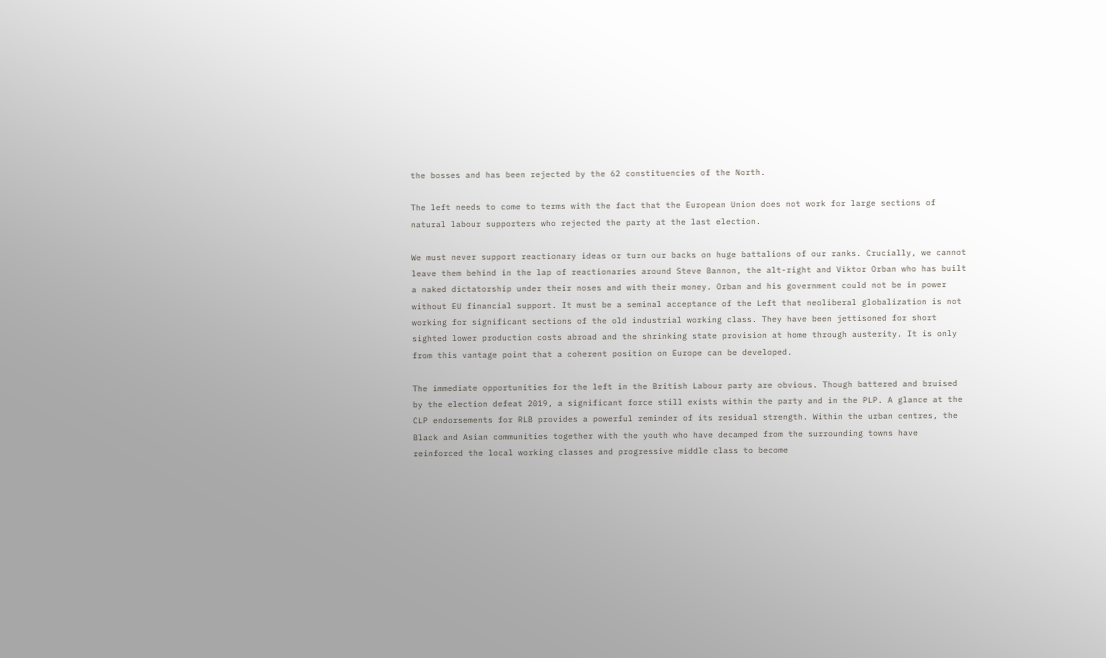the bosses and has been rejected by the 62 constituencies of the North.

The left needs to come to terms with the fact that the European Union does not work for large sections of natural labour supporters who rejected the party at the last election.

We must never support reactionary ideas or turn our backs on huge battalions of our ranks. Crucially, we cannot leave them behind in the lap of reactionaries around Steve Bannon, the alt-right and Viktor Orban who has built a naked dictatorship under their noses and with their money. Orban and his government could not be in power without EU financial support. It must be a seminal acceptance of the Left that neoliberal globalization is not working for significant sections of the old industrial working class. They have been jettisoned for short sighted lower production costs abroad and the shrinking state provision at home through austerity. It is only from this vantage point that a coherent position on Europe can be developed.

The immediate opportunities for the left in the British Labour party are obvious. Though battered and bruised by the election defeat 2019, a significant force still exists within the party and in the PLP. A glance at the CLP endorsements for RLB provides a powerful reminder of its residual strength. Within the urban centres, the Black and Asian communities together with the youth who have decamped from the surrounding towns have reinforced the local working classes and progressive middle class to become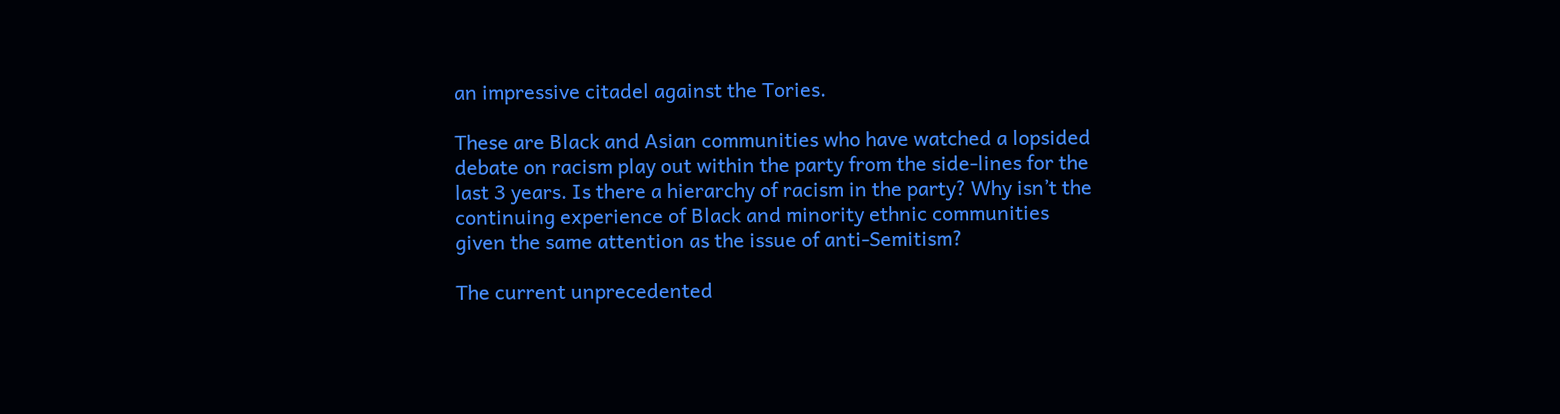an impressive citadel against the Tories.

These are Black and Asian communities who have watched a lopsided debate on racism play out within the party from the side-lines for the last 3 years. Is there a hierarchy of racism in the party? Why isn’t the continuing experience of Black and minority ethnic communities given the same attention as the issue of anti-Semitism?

The current unprecedented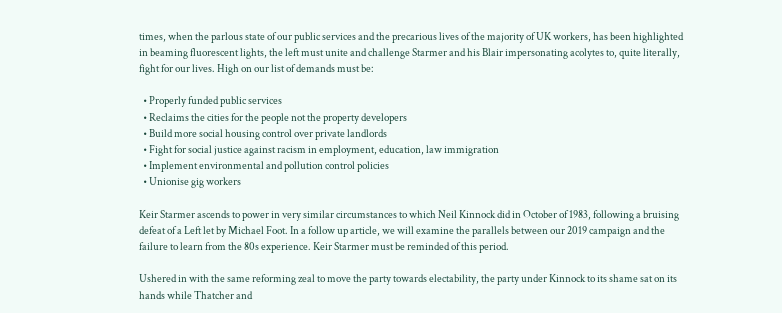times, when the parlous state of our public services and the precarious lives of the majority of UK workers, has been highlighted in beaming fluorescent lights, the left must unite and challenge Starmer and his Blair impersonating acolytes to, quite literally, fight for our lives. High on our list of demands must be:

  • Properly funded public services
  • Reclaims the cities for the people not the property developers
  • Build more social housing control over private landlords
  • Fight for social justice against racism in employment, education, law immigration
  • Implement environmental and pollution control policies
  • Unionise gig workers

Keir Starmer ascends to power in very similar circumstances to which Neil Kinnock did in October of 1983, following a bruising defeat of a Left let by Michael Foot. In a follow up article, we will examine the parallels between our 2019 campaign and the failure to learn from the 80s experience. Keir Starmer must be reminded of this period.

Ushered in with the same reforming zeal to move the party towards electability, the party under Kinnock to its shame sat on its hands while Thatcher and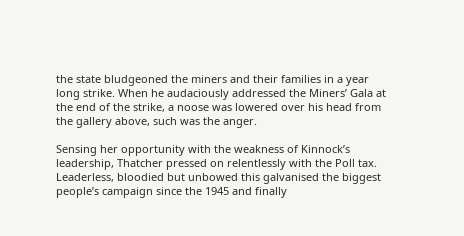the state bludgeoned the miners and their families in a year long strike. When he audaciously addressed the Miners’ Gala at the end of the strike, a noose was lowered over his head from the gallery above, such was the anger.

Sensing her opportunity with the weakness of Kinnock’s leadership, Thatcher pressed on relentlessly with the Poll tax. Leaderless, bloodied but unbowed this galvanised the biggest people’s campaign since the 1945 and finally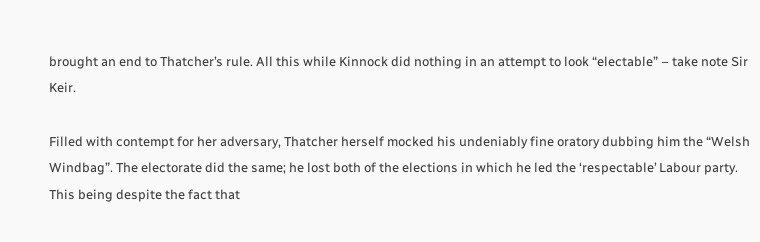brought an end to Thatcher’s rule. All this while Kinnock did nothing in an attempt to look “electable” – take note Sir Keir.

Filled with contempt for her adversary, Thatcher herself mocked his undeniably fine oratory dubbing him the “Welsh Windbag”. The electorate did the same; he lost both of the elections in which he led the ‘respectable’ Labour party. This being despite the fact that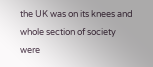the UK was on its knees and whole section of society were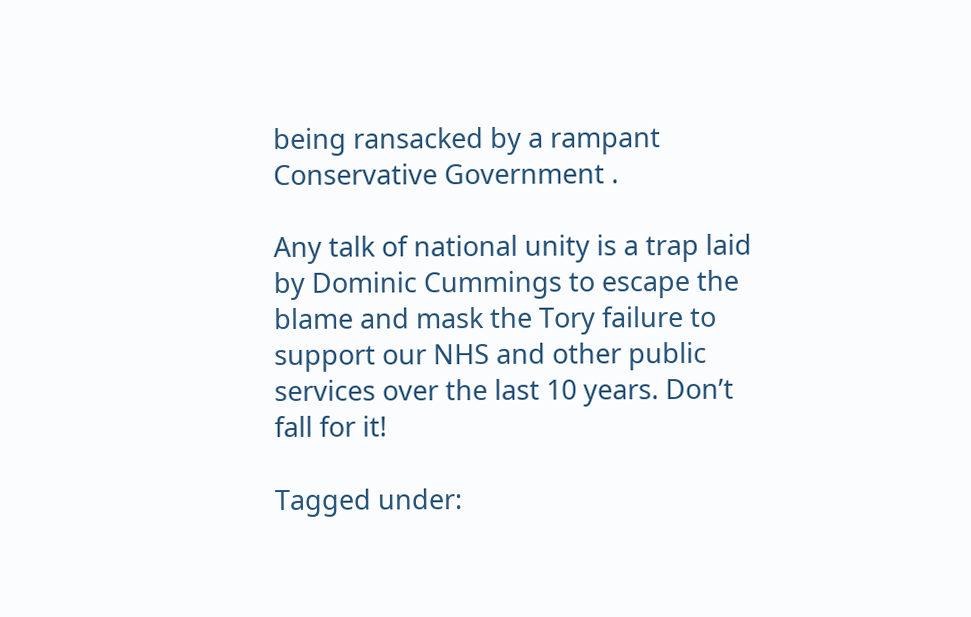being ransacked by a rampant Conservative Government .

Any talk of national unity is a trap laid by Dominic Cummings to escape the blame and mask the Tory failure to support our NHS and other public services over the last 10 years. Don’t fall for it!

Tagged under: